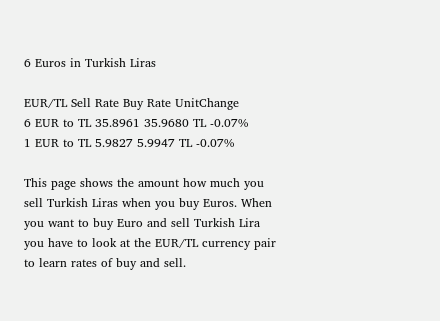6 Euros in Turkish Liras

EUR/TL Sell Rate Buy Rate UnitChange
6 EUR to TL 35.8961 35.9680 TL -0.07%
1 EUR to TL 5.9827 5.9947 TL -0.07%

This page shows the amount how much you sell Turkish Liras when you buy Euros. When you want to buy Euro and sell Turkish Lira you have to look at the EUR/TL currency pair to learn rates of buy and sell.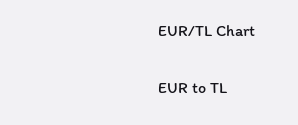EUR/TL Chart

EUR to TL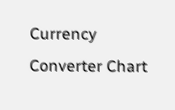Currency Converter Chart